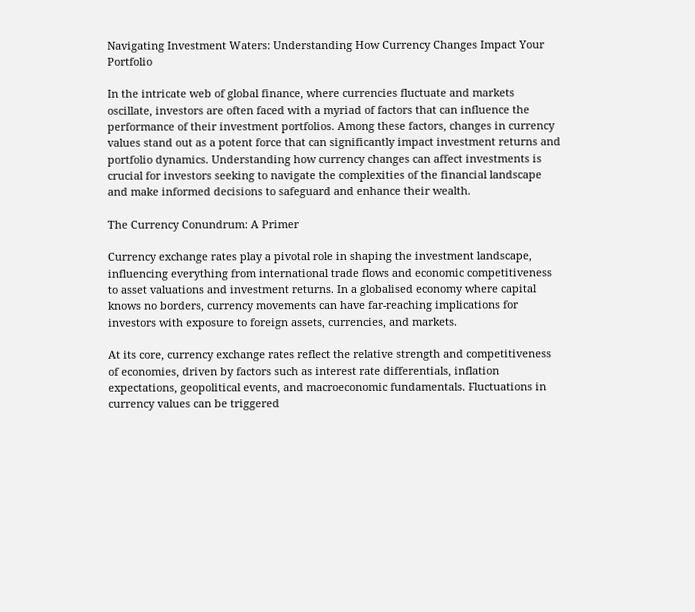Navigating Investment Waters: Understanding How Currency Changes Impact Your Portfolio

In the intricate web of global finance, where currencies fluctuate and markets oscillate, investors are often faced with a myriad of factors that can influence the performance of their investment portfolios. Among these factors, changes in currency values stand out as a potent force that can significantly impact investment returns and portfolio dynamics. Understanding how currency changes can affect investments is crucial for investors seeking to navigate the complexities of the financial landscape and make informed decisions to safeguard and enhance their wealth.

The Currency Conundrum: A Primer

Currency exchange rates play a pivotal role in shaping the investment landscape, influencing everything from international trade flows and economic competitiveness to asset valuations and investment returns. In a globalised economy where capital knows no borders, currency movements can have far-reaching implications for investors with exposure to foreign assets, currencies, and markets.

At its core, currency exchange rates reflect the relative strength and competitiveness of economies, driven by factors such as interest rate differentials, inflation expectations, geopolitical events, and macroeconomic fundamentals. Fluctuations in currency values can be triggered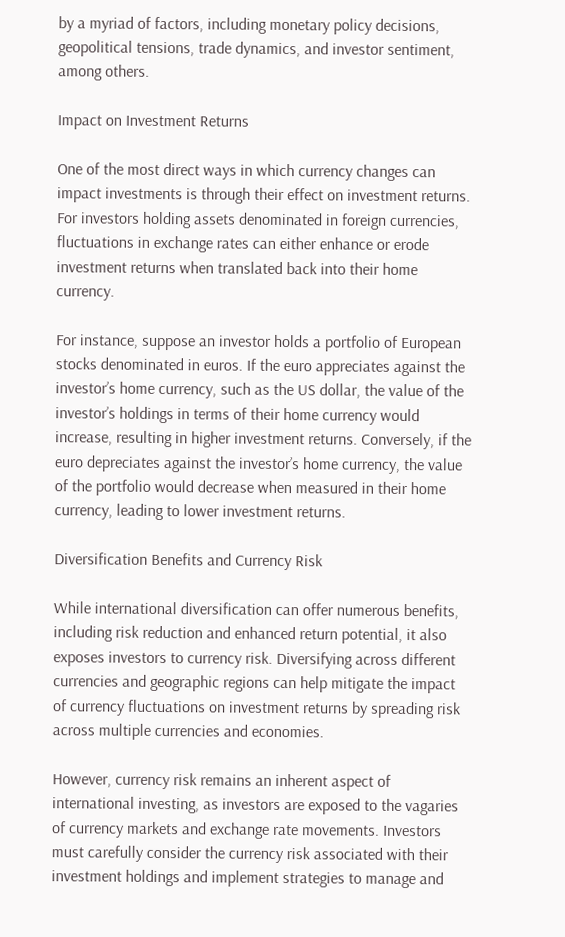by a myriad of factors, including monetary policy decisions, geopolitical tensions, trade dynamics, and investor sentiment, among others.

Impact on Investment Returns

One of the most direct ways in which currency changes can impact investments is through their effect on investment returns. For investors holding assets denominated in foreign currencies, fluctuations in exchange rates can either enhance or erode investment returns when translated back into their home currency.

For instance, suppose an investor holds a portfolio of European stocks denominated in euros. If the euro appreciates against the investor’s home currency, such as the US dollar, the value of the investor’s holdings in terms of their home currency would increase, resulting in higher investment returns. Conversely, if the euro depreciates against the investor’s home currency, the value of the portfolio would decrease when measured in their home currency, leading to lower investment returns.

Diversification Benefits and Currency Risk

While international diversification can offer numerous benefits, including risk reduction and enhanced return potential, it also exposes investors to currency risk. Diversifying across different currencies and geographic regions can help mitigate the impact of currency fluctuations on investment returns by spreading risk across multiple currencies and economies.

However, currency risk remains an inherent aspect of international investing, as investors are exposed to the vagaries of currency markets and exchange rate movements. Investors must carefully consider the currency risk associated with their investment holdings and implement strategies to manage and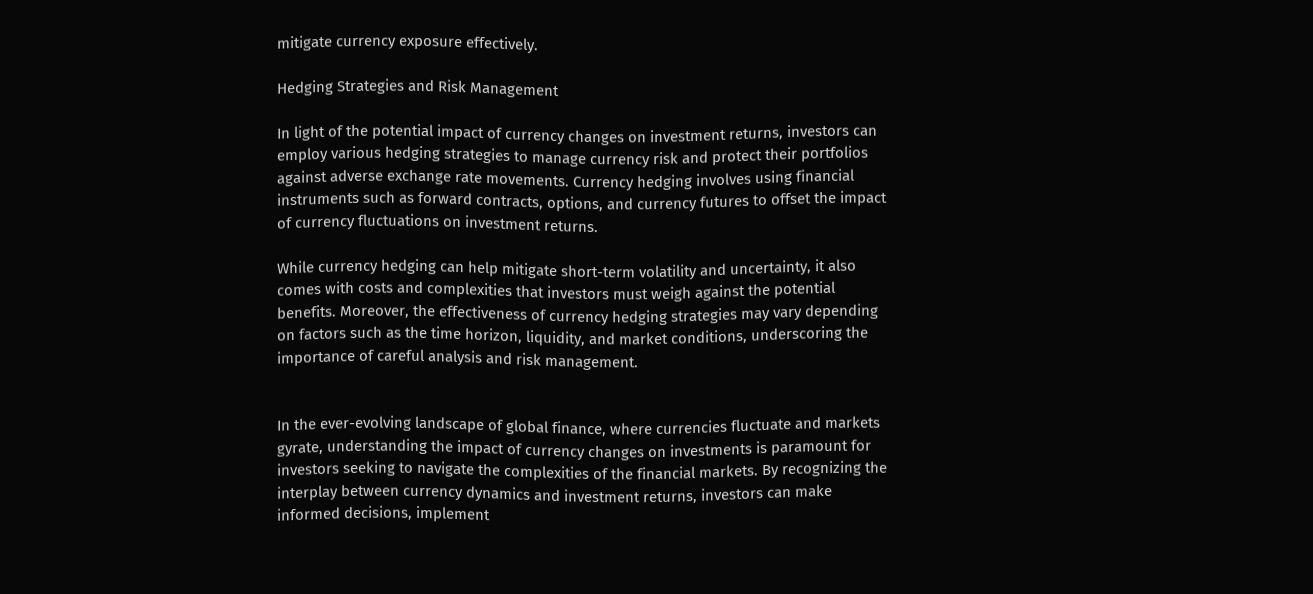mitigate currency exposure effectively.

Hedging Strategies and Risk Management

In light of the potential impact of currency changes on investment returns, investors can employ various hedging strategies to manage currency risk and protect their portfolios against adverse exchange rate movements. Currency hedging involves using financial instruments such as forward contracts, options, and currency futures to offset the impact of currency fluctuations on investment returns.

While currency hedging can help mitigate short-term volatility and uncertainty, it also comes with costs and complexities that investors must weigh against the potential benefits. Moreover, the effectiveness of currency hedging strategies may vary depending on factors such as the time horizon, liquidity, and market conditions, underscoring the importance of careful analysis and risk management.


In the ever-evolving landscape of global finance, where currencies fluctuate and markets gyrate, understanding the impact of currency changes on investments is paramount for investors seeking to navigate the complexities of the financial markets. By recognizing the interplay between currency dynamics and investment returns, investors can make informed decisions, implement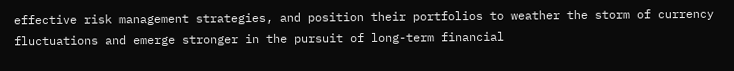effective risk management strategies, and position their portfolios to weather the storm of currency fluctuations and emerge stronger in the pursuit of long-term financial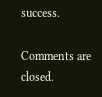success.

Comments are closed.